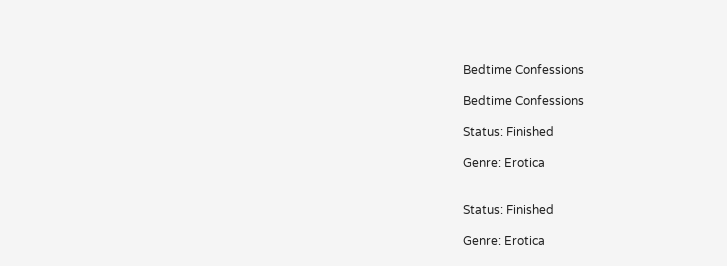Bedtime Confessions

Bedtime Confessions

Status: Finished

Genre: Erotica


Status: Finished

Genre: Erotica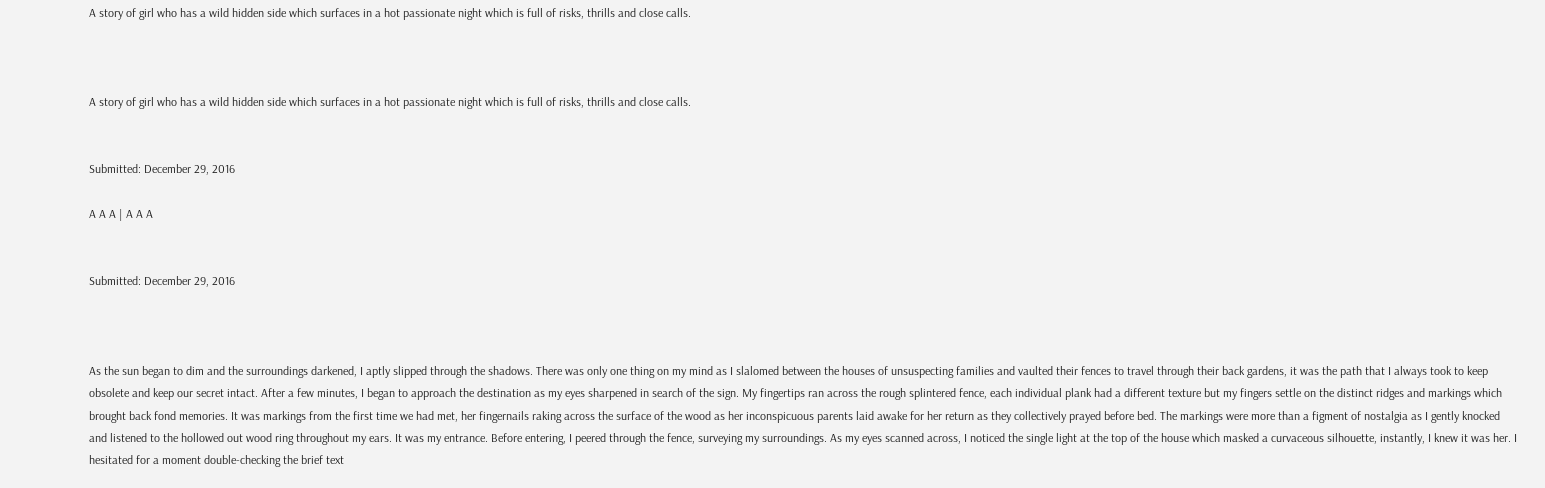A story of girl who has a wild hidden side which surfaces in a hot passionate night which is full of risks, thrills and close calls.



A story of girl who has a wild hidden side which surfaces in a hot passionate night which is full of risks, thrills and close calls.


Submitted: December 29, 2016

A A A | A A A


Submitted: December 29, 2016



As the sun began to dim and the surroundings darkened, I aptly slipped through the shadows. There was only one thing on my mind as I slalomed between the houses of unsuspecting families and vaulted their fences to travel through their back gardens, it was the path that I always took to keep obsolete and keep our secret intact. After a few minutes, I began to approach the destination as my eyes sharpened in search of the sign. My fingertips ran across the rough splintered fence, each individual plank had a different texture but my fingers settle on the distinct ridges and markings which brought back fond memories. It was markings from the first time we had met, her fingernails raking across the surface of the wood as her inconspicuous parents laid awake for her return as they collectively prayed before bed. The markings were more than a figment of nostalgia as I gently knocked and listened to the hollowed out wood ring throughout my ears. It was my entrance. Before entering, I peered through the fence, surveying my surroundings. As my eyes scanned across, I noticed the single light at the top of the house which masked a curvaceous silhouette, instantly, I knew it was her. I hesitated for a moment double-checking the brief text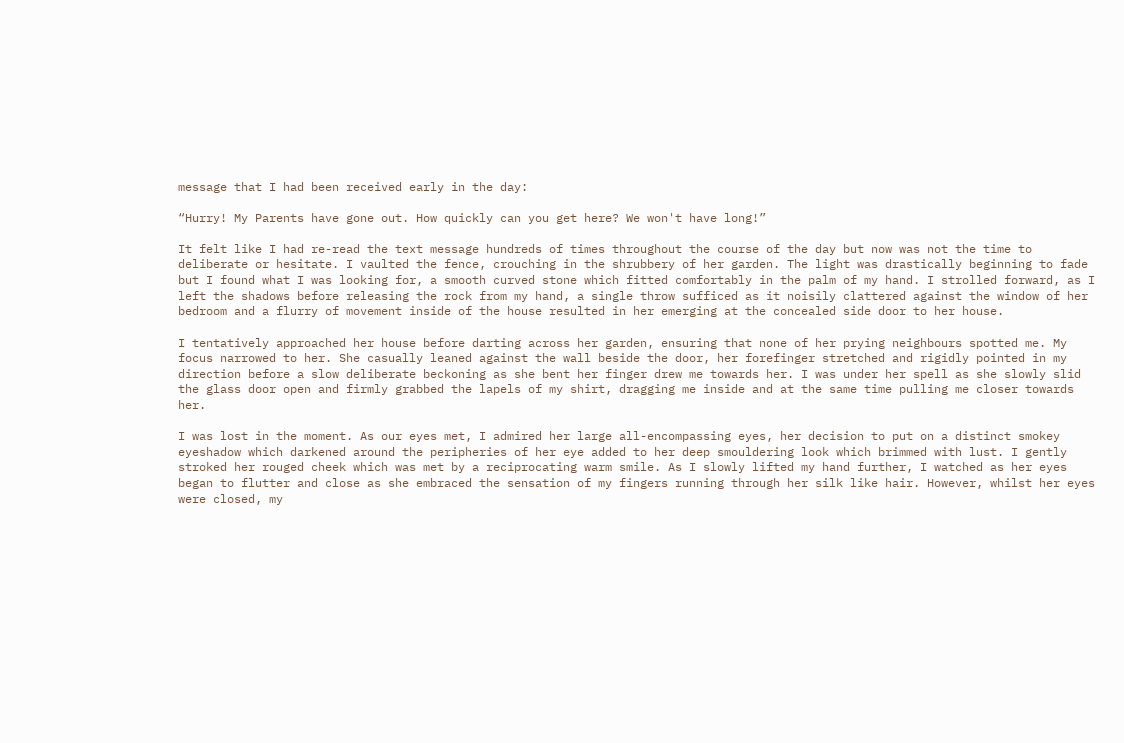message that I had been received early in the day:

“Hurry! My Parents have gone out. How quickly can you get here? We won't have long!”

It felt like I had re-read the text message hundreds of times throughout the course of the day but now was not the time to deliberate or hesitate. I vaulted the fence, crouching in the shrubbery of her garden. The light was drastically beginning to fade but I found what I was looking for, a smooth curved stone which fitted comfortably in the palm of my hand. I strolled forward, as I left the shadows before releasing the rock from my hand, a single throw sufficed as it noisily clattered against the window of her bedroom and a flurry of movement inside of the house resulted in her emerging at the concealed side door to her house.

I tentatively approached her house before darting across her garden, ensuring that none of her prying neighbours spotted me. My focus narrowed to her. She casually leaned against the wall beside the door, her forefinger stretched and rigidly pointed in my direction before a slow deliberate beckoning as she bent her finger drew me towards her. I was under her spell as she slowly slid the glass door open and firmly grabbed the lapels of my shirt, dragging me inside and at the same time pulling me closer towards her.

I was lost in the moment. As our eyes met, I admired her large all-encompassing eyes, her decision to put on a distinct smokey eyeshadow which darkened around the peripheries of her eye added to her deep smouldering look which brimmed with lust. I gently stroked her rouged cheek which was met by a reciprocating warm smile. As I slowly lifted my hand further, I watched as her eyes began to flutter and close as she embraced the sensation of my fingers running through her silk like hair. However, whilst her eyes were closed, my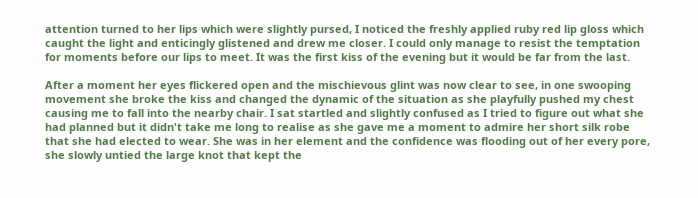attention turned to her lips which were slightly pursed, I noticed the freshly applied ruby red lip gloss which caught the light and enticingly glistened and drew me closer. I could only manage to resist the temptation for moments before our lips to meet. It was the first kiss of the evening but it would be far from the last.

After a moment her eyes flickered open and the mischievous glint was now clear to see, in one swooping movement she broke the kiss and changed the dynamic of the situation as she playfully pushed my chest causing me to fall into the nearby chair. I sat startled and slightly confused as I tried to figure out what she had planned but it didn't take me long to realise as she gave me a moment to admire her short silk robe that she had elected to wear. She was in her element and the confidence was flooding out of her every pore, she slowly untied the large knot that kept the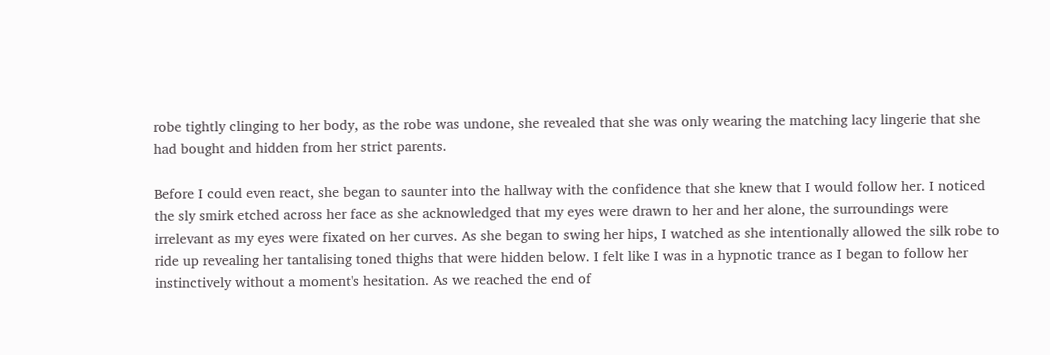robe tightly clinging to her body, as the robe was undone, she revealed that she was only wearing the matching lacy lingerie that she had bought and hidden from her strict parents.

Before I could even react, she began to saunter into the hallway with the confidence that she knew that I would follow her. I noticed the sly smirk etched across her face as she acknowledged that my eyes were drawn to her and her alone, the surroundings were irrelevant as my eyes were fixated on her curves. As she began to swing her hips, I watched as she intentionally allowed the silk robe to ride up revealing her tantalising toned thighs that were hidden below. I felt like I was in a hypnotic trance as I began to follow her instinctively without a moment's hesitation. As we reached the end of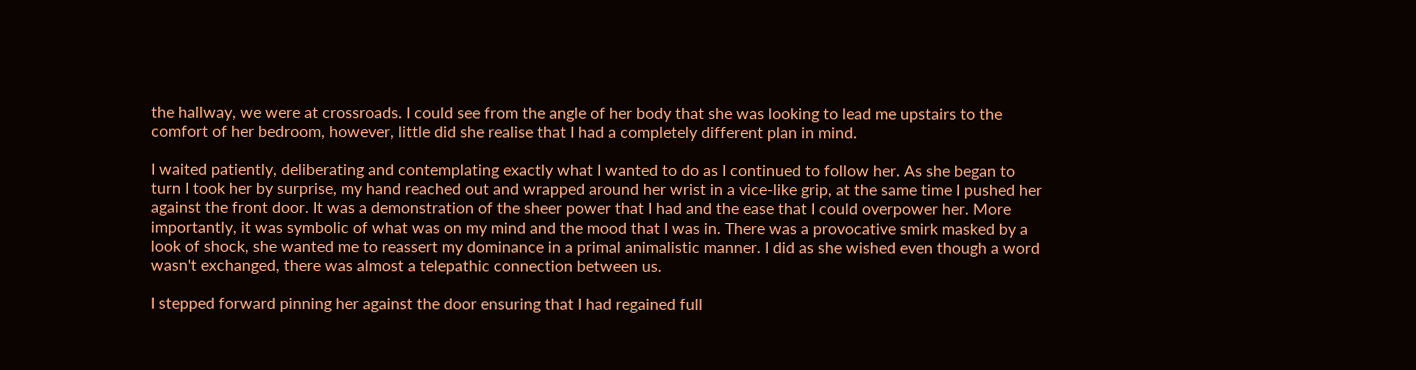the hallway, we were at crossroads. I could see from the angle of her body that she was looking to lead me upstairs to the comfort of her bedroom, however, little did she realise that I had a completely different plan in mind.

I waited patiently, deliberating and contemplating exactly what I wanted to do as I continued to follow her. As she began to turn I took her by surprise, my hand reached out and wrapped around her wrist in a vice-like grip, at the same time I pushed her against the front door. It was a demonstration of the sheer power that I had and the ease that I could overpower her. More importantly, it was symbolic of what was on my mind and the mood that I was in. There was a provocative smirk masked by a look of shock, she wanted me to reassert my dominance in a primal animalistic manner. I did as she wished even though a word wasn't exchanged, there was almost a telepathic connection between us.

I stepped forward pinning her against the door ensuring that I had regained full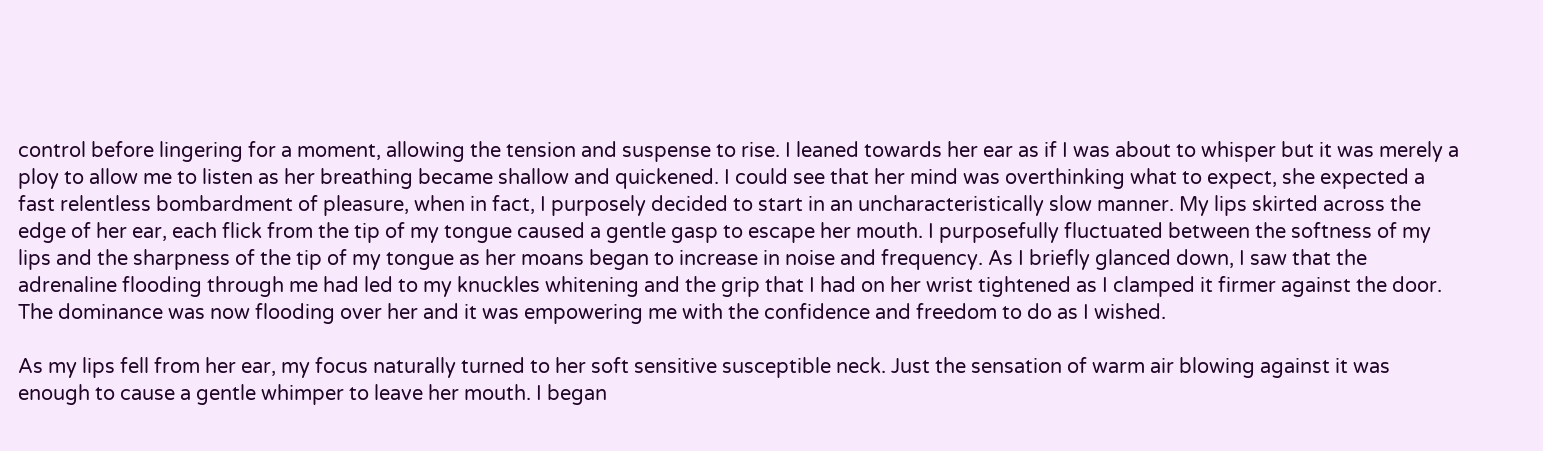control before lingering for a moment, allowing the tension and suspense to rise. I leaned towards her ear as if I was about to whisper but it was merely a ploy to allow me to listen as her breathing became shallow and quickened. I could see that her mind was overthinking what to expect, she expected a fast relentless bombardment of pleasure, when in fact, I purposely decided to start in an uncharacteristically slow manner. My lips skirted across the edge of her ear, each flick from the tip of my tongue caused a gentle gasp to escape her mouth. I purposefully fluctuated between the softness of my lips and the sharpness of the tip of my tongue as her moans began to increase in noise and frequency. As I briefly glanced down, I saw that the adrenaline flooding through me had led to my knuckles whitening and the grip that I had on her wrist tightened as I clamped it firmer against the door. The dominance was now flooding over her and it was empowering me with the confidence and freedom to do as I wished.

As my lips fell from her ear, my focus naturally turned to her soft sensitive susceptible neck. Just the sensation of warm air blowing against it was enough to cause a gentle whimper to leave her mouth. I began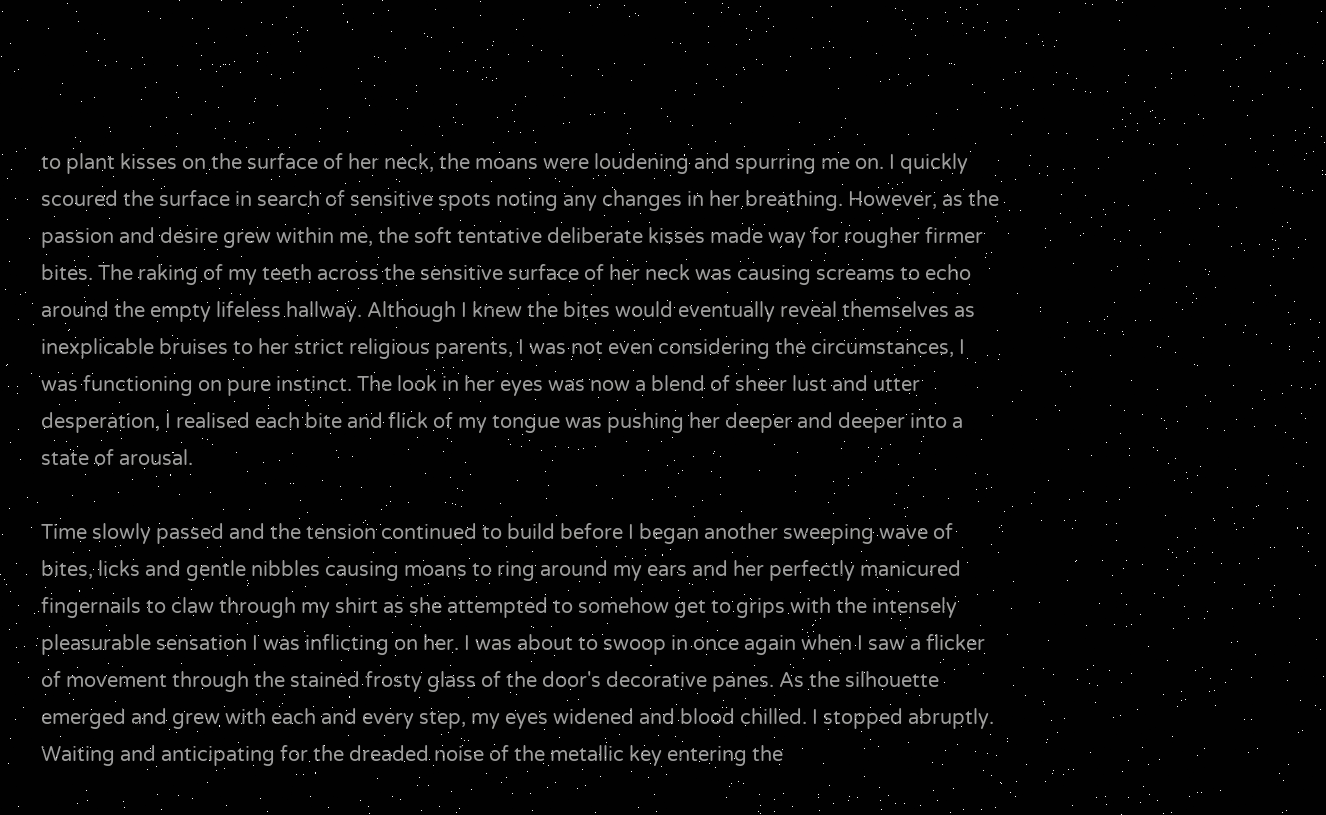to plant kisses on the surface of her neck, the moans were loudening and spurring me on. I quickly scoured the surface in search of sensitive spots noting any changes in her breathing. However, as the passion and desire grew within me, the soft tentative deliberate kisses made way for rougher firmer bites. The raking of my teeth across the sensitive surface of her neck was causing screams to echo around the empty lifeless hallway. Although I knew the bites would eventually reveal themselves as inexplicable bruises to her strict religious parents, I was not even considering the circumstances, I was functioning on pure instinct. The look in her eyes was now a blend of sheer lust and utter desperation, I realised each bite and flick of my tongue was pushing her deeper and deeper into a state of arousal.

Time slowly passed and the tension continued to build before I began another sweeping wave of bites, licks and gentle nibbles causing moans to ring around my ears and her perfectly manicured fingernails to claw through my shirt as she attempted to somehow get to grips with the intensely pleasurable sensation I was inflicting on her. I was about to swoop in once again when I saw a flicker of movement through the stained frosty glass of the door's decorative panes. As the silhouette emerged and grew with each and every step, my eyes widened and blood chilled. I stopped abruptly. Waiting and anticipating for the dreaded noise of the metallic key entering the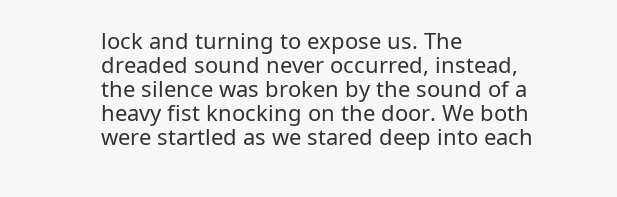lock and turning to expose us. The dreaded sound never occurred, instead, the silence was broken by the sound of a heavy fist knocking on the door. We both were startled as we stared deep into each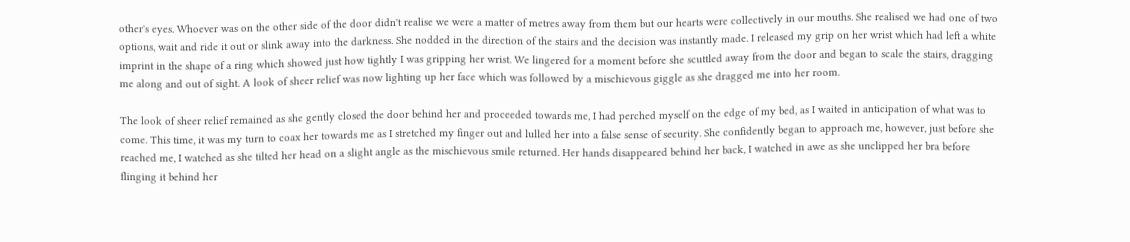other's eyes. Whoever was on the other side of the door didn't realise we were a matter of metres away from them but our hearts were collectively in our mouths. She realised we had one of two options, wait and ride it out or slink away into the darkness. She nodded in the direction of the stairs and the decision was instantly made. I released my grip on her wrist which had left a white imprint in the shape of a ring which showed just how tightly I was gripping her wrist. We lingered for a moment before she scuttled away from the door and began to scale the stairs, dragging me along and out of sight. A look of sheer relief was now lighting up her face which was followed by a mischievous giggle as she dragged me into her room.

The look of sheer relief remained as she gently closed the door behind her and proceeded towards me, I had perched myself on the edge of my bed, as I waited in anticipation of what was to come. This time, it was my turn to coax her towards me as I stretched my finger out and lulled her into a false sense of security. She confidently began to approach me, however, just before she reached me, I watched as she tilted her head on a slight angle as the mischievous smile returned. Her hands disappeared behind her back, I watched in awe as she unclipped her bra before flinging it behind her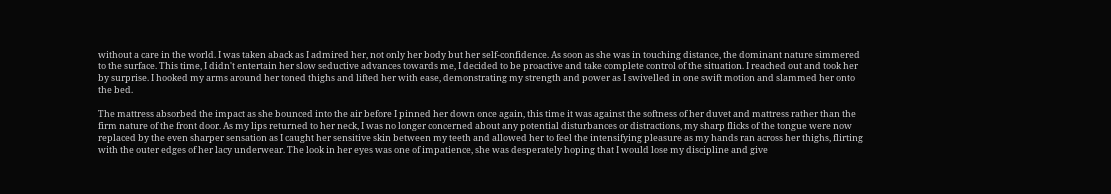without a care in the world. I was taken aback as I admired her, not only her body but her self-confidence. As soon as she was in touching distance, the dominant nature simmered to the surface. This time, I didn't entertain her slow seductive advances towards me, I decided to be proactive and take complete control of the situation. I reached out and took her by surprise. I hooked my arms around her toned thighs and lifted her with ease, demonstrating my strength and power as I swivelled in one swift motion and slammed her onto the bed.

The mattress absorbed the impact as she bounced into the air before I pinned her down once again, this time it was against the softness of her duvet and mattress rather than the firm nature of the front door. As my lips returned to her neck, I was no longer concerned about any potential disturbances or distractions, my sharp flicks of the tongue were now replaced by the even sharper sensation as I caught her sensitive skin between my teeth and allowed her to feel the intensifying pleasure as my hands ran across her thighs, flirting with the outer edges of her lacy underwear. The look in her eyes was one of impatience, she was desperately hoping that I would lose my discipline and give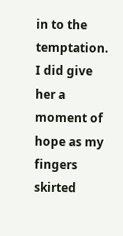in to the temptation. I did give her a moment of hope as my fingers skirted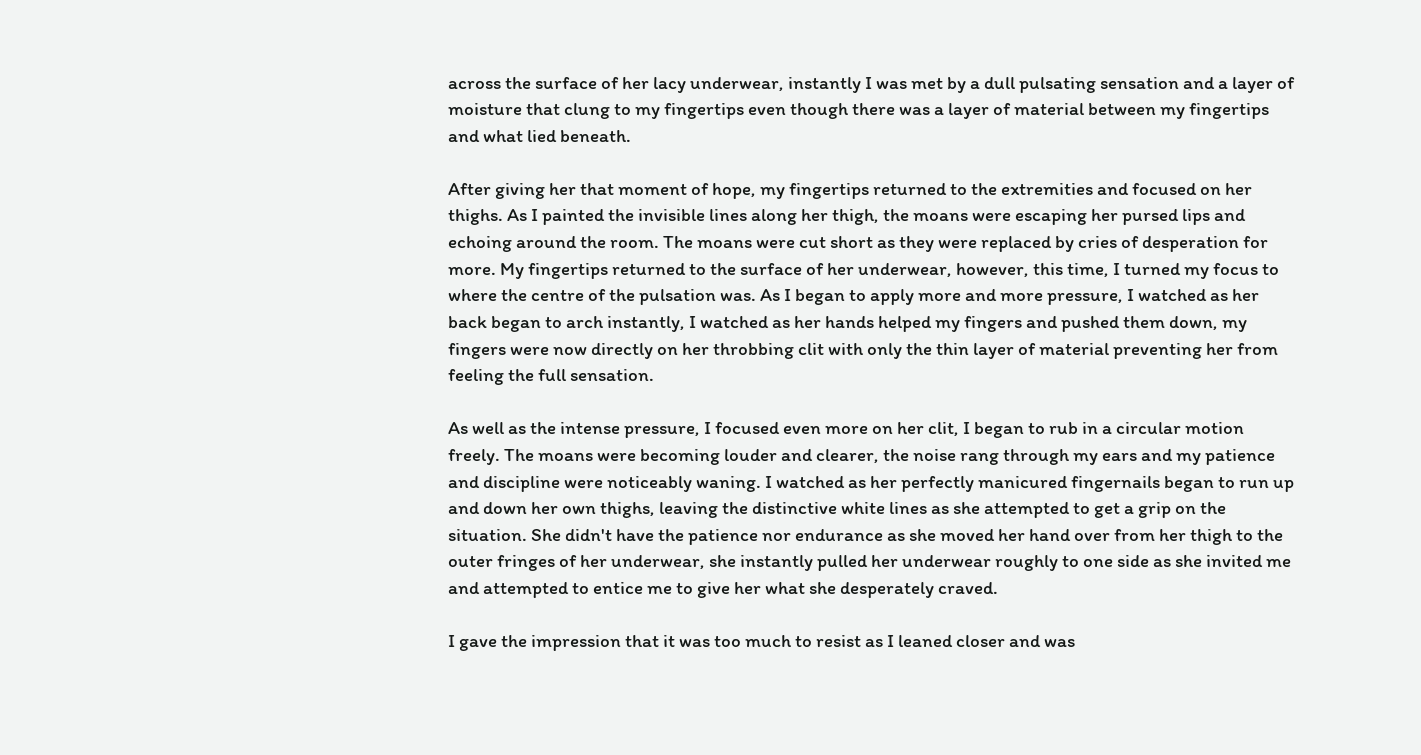across the surface of her lacy underwear, instantly I was met by a dull pulsating sensation and a layer of moisture that clung to my fingertips even though there was a layer of material between my fingertips and what lied beneath.

After giving her that moment of hope, my fingertips returned to the extremities and focused on her thighs. As I painted the invisible lines along her thigh, the moans were escaping her pursed lips and echoing around the room. The moans were cut short as they were replaced by cries of desperation for more. My fingertips returned to the surface of her underwear, however, this time, I turned my focus to where the centre of the pulsation was. As I began to apply more and more pressure, I watched as her back began to arch instantly, I watched as her hands helped my fingers and pushed them down, my fingers were now directly on her throbbing clit with only the thin layer of material preventing her from feeling the full sensation.

As well as the intense pressure, I focused even more on her clit, I began to rub in a circular motion freely. The moans were becoming louder and clearer, the noise rang through my ears and my patience and discipline were noticeably waning. I watched as her perfectly manicured fingernails began to run up and down her own thighs, leaving the distinctive white lines as she attempted to get a grip on the situation. She didn't have the patience nor endurance as she moved her hand over from her thigh to the outer fringes of her underwear, she instantly pulled her underwear roughly to one side as she invited me and attempted to entice me to give her what she desperately craved.

I gave the impression that it was too much to resist as I leaned closer and was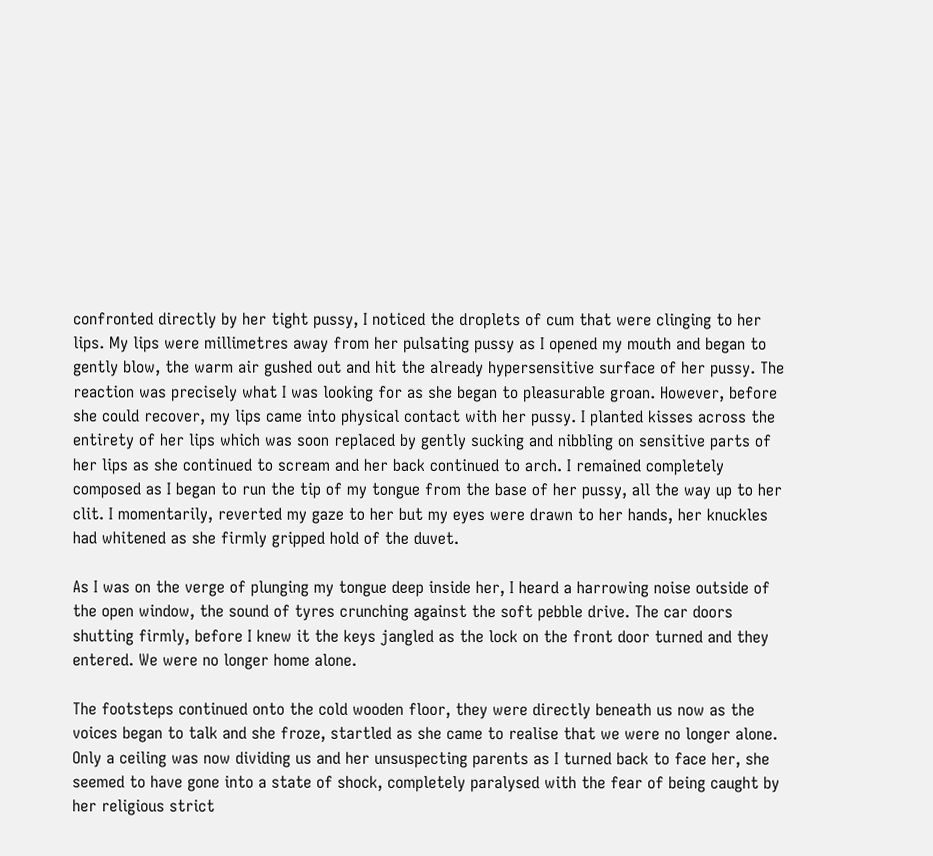confronted directly by her tight pussy, I noticed the droplets of cum that were clinging to her lips. My lips were millimetres away from her pulsating pussy as I opened my mouth and began to gently blow, the warm air gushed out and hit the already hypersensitive surface of her pussy. The reaction was precisely what I was looking for as she began to pleasurable groan. However, before she could recover, my lips came into physical contact with her pussy. I planted kisses across the entirety of her lips which was soon replaced by gently sucking and nibbling on sensitive parts of her lips as she continued to scream and her back continued to arch. I remained completely composed as I began to run the tip of my tongue from the base of her pussy, all the way up to her clit. I momentarily, reverted my gaze to her but my eyes were drawn to her hands, her knuckles had whitened as she firmly gripped hold of the duvet.

As I was on the verge of plunging my tongue deep inside her, I heard a harrowing noise outside of the open window, the sound of tyres crunching against the soft pebble drive. The car doors shutting firmly, before I knew it the keys jangled as the lock on the front door turned and they entered. We were no longer home alone.

The footsteps continued onto the cold wooden floor, they were directly beneath us now as the voices began to talk and she froze, startled as she came to realise that we were no longer alone. Only a ceiling was now dividing us and her unsuspecting parents as I turned back to face her, she seemed to have gone into a state of shock, completely paralysed with the fear of being caught by her religious strict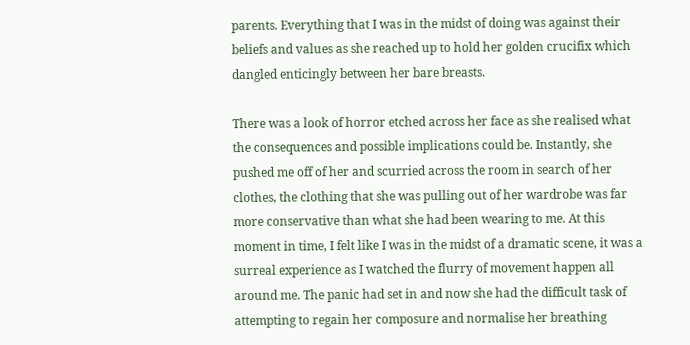parents. Everything that I was in the midst of doing was against their beliefs and values as she reached up to hold her golden crucifix which dangled enticingly between her bare breasts.

There was a look of horror etched across her face as she realised what the consequences and possible implications could be. Instantly, she pushed me off of her and scurried across the room in search of her clothes, the clothing that she was pulling out of her wardrobe was far more conservative than what she had been wearing to me. At this moment in time, I felt like I was in the midst of a dramatic scene, it was a surreal experience as I watched the flurry of movement happen all around me. The panic had set in and now she had the difficult task of attempting to regain her composure and normalise her breathing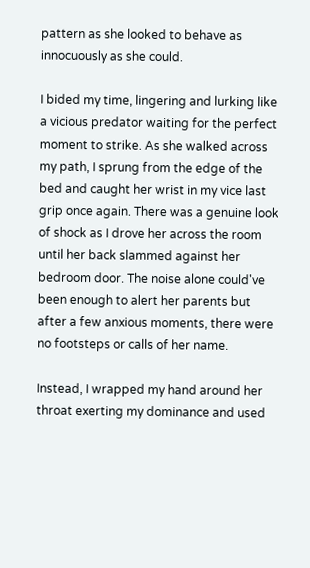pattern as she looked to behave as innocuously as she could.

I bided my time, lingering and lurking like a vicious predator waiting for the perfect moment to strike. As she walked across my path, I sprung from the edge of the bed and caught her wrist in my vice last grip once again. There was a genuine look of shock as I drove her across the room until her back slammed against her bedroom door. The noise alone could've been enough to alert her parents but after a few anxious moments, there were no footsteps or calls of her name.

Instead, I wrapped my hand around her throat exerting my dominance and used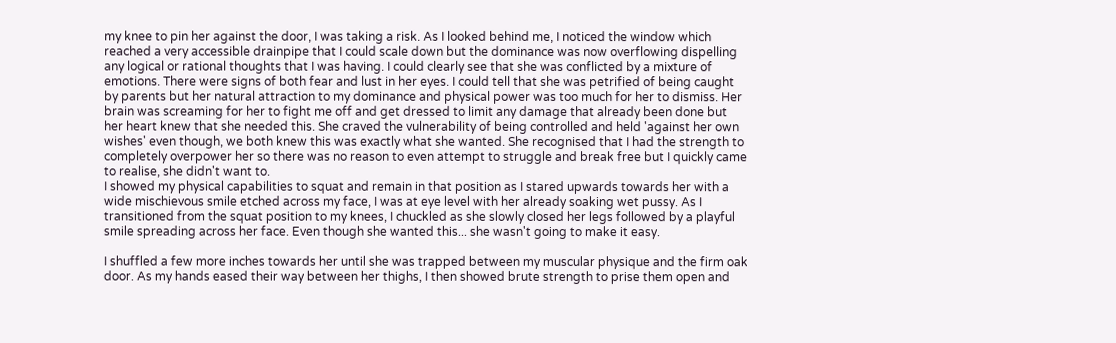my knee to pin her against the door, I was taking a risk. As I looked behind me, I noticed the window which reached a very accessible drainpipe that I could scale down but the dominance was now overflowing dispelling any logical or rational thoughts that I was having. I could clearly see that she was conflicted by a mixture of emotions. There were signs of both fear and lust in her eyes. I could tell that she was petrified of being caught by parents but her natural attraction to my dominance and physical power was too much for her to dismiss. Her brain was screaming for her to fight me off and get dressed to limit any damage that already been done but her heart knew that she needed this. She craved the vulnerability of being controlled and held 'against her own wishes' even though, we both knew this was exactly what she wanted. She recognised that I had the strength to completely overpower her so there was no reason to even attempt to struggle and break free but I quickly came to realise, she didn't want to.
I showed my physical capabilities to squat and remain in that position as I stared upwards towards her with a wide mischievous smile etched across my face, I was at eye level with her already soaking wet pussy. As I transitioned from the squat position to my knees, I chuckled as she slowly closed her legs followed by a playful smile spreading across her face. Even though she wanted this... she wasn't going to make it easy.

I shuffled a few more inches towards her until she was trapped between my muscular physique and the firm oak door. As my hands eased their way between her thighs, I then showed brute strength to prise them open and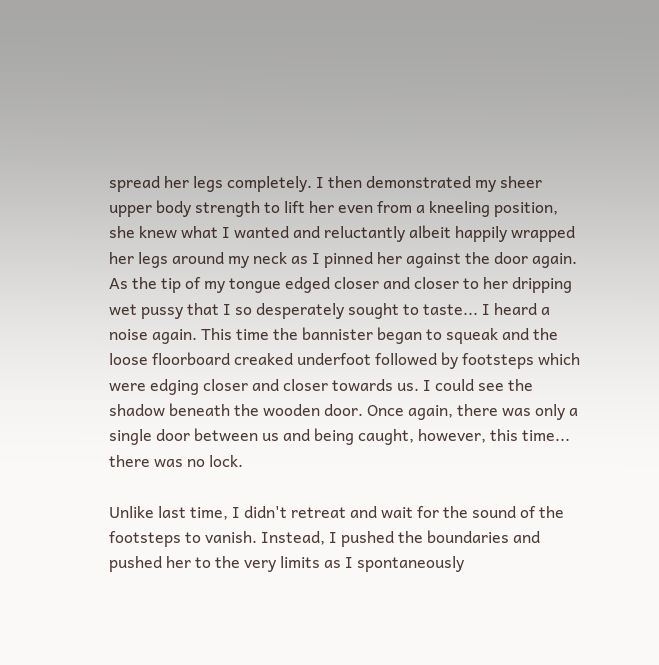spread her legs completely. I then demonstrated my sheer upper body strength to lift her even from a kneeling position, she knew what I wanted and reluctantly albeit happily wrapped her legs around my neck as I pinned her against the door again. As the tip of my tongue edged closer and closer to her dripping wet pussy that I so desperately sought to taste... I heard a noise again. This time the bannister began to squeak and the loose floorboard creaked underfoot followed by footsteps which were edging closer and closer towards us. I could see the shadow beneath the wooden door. Once again, there was only a single door between us and being caught, however, this time... there was no lock.

Unlike last time, I didn't retreat and wait for the sound of the footsteps to vanish. Instead, I pushed the boundaries and pushed her to the very limits as I spontaneously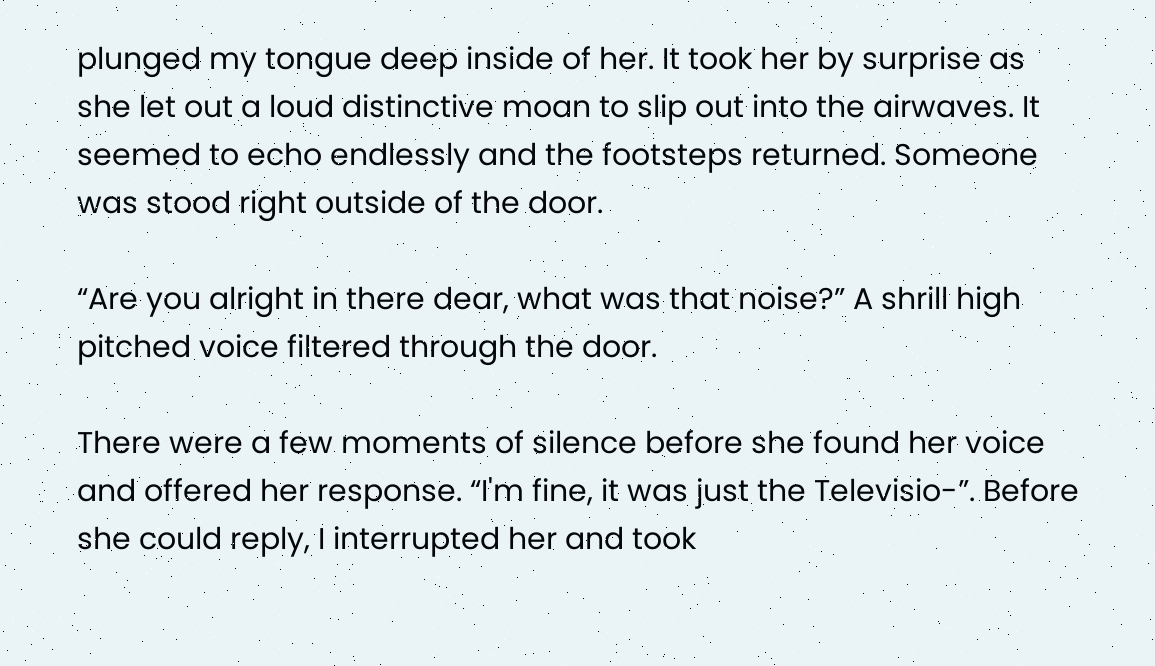plunged my tongue deep inside of her. It took her by surprise as she let out a loud distinctive moan to slip out into the airwaves. It seemed to echo endlessly and the footsteps returned. Someone was stood right outside of the door.

“Are you alright in there dear, what was that noise?” A shrill high pitched voice filtered through the door.

There were a few moments of silence before she found her voice and offered her response. “I'm fine, it was just the Televisio-”. Before she could reply, I interrupted her and took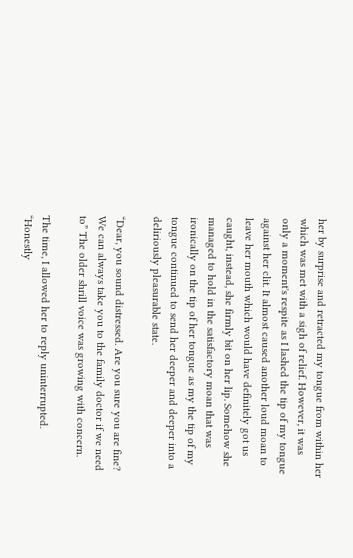her by surprise and retracted my tongue from within her which was met with a sigh of relief. However, it was only a moment's respite as I lashed the tip of my tongue against her clit. It almost caused another loud moan to leave her mouth which would have definitely got us caught, instead, she firmly bit on her lip. Somehow she managed to hold in the satisfactory moan that was ironically on the tip of her tongue as my the tip of my tongue continued to send her deeper and deeper into a deliriously pleasurable state.

“Dear, you sound distressed. Are you sure you are fine? We can always take you to the family doctor if we need to” The older shrill voice was growing with concern.

The time, I allowed her to reply uninterrupted. “Honestly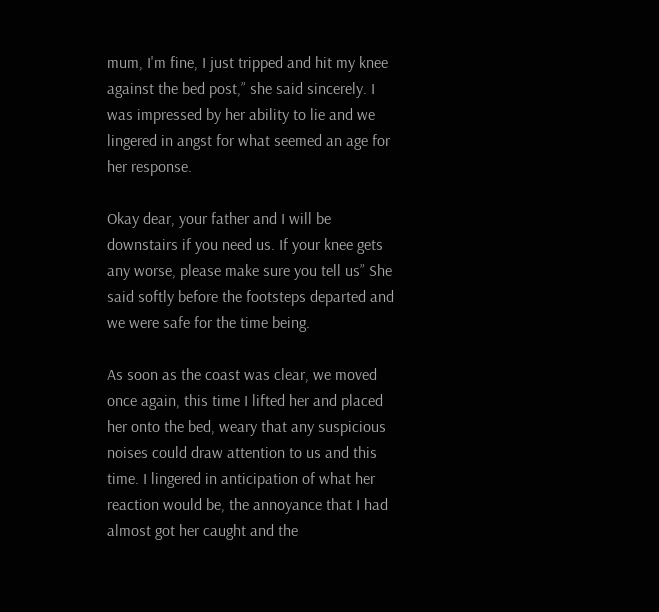mum, I'm fine, I just tripped and hit my knee against the bed post,” she said sincerely. I was impressed by her ability to lie and we lingered in angst for what seemed an age for her response.

Okay dear, your father and I will be downstairs if you need us. If your knee gets any worse, please make sure you tell us” She said softly before the footsteps departed and we were safe for the time being.

As soon as the coast was clear, we moved once again, this time I lifted her and placed her onto the bed, weary that any suspicious noises could draw attention to us and this time. I lingered in anticipation of what her reaction would be, the annoyance that I had almost got her caught and the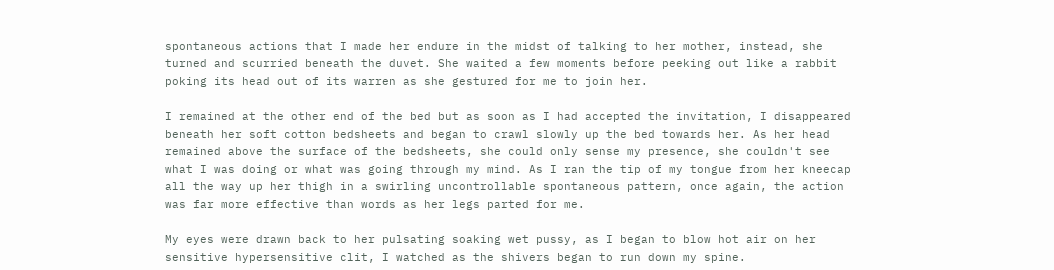spontaneous actions that I made her endure in the midst of talking to her mother, instead, she turned and scurried beneath the duvet. She waited a few moments before peeking out like a rabbit poking its head out of its warren as she gestured for me to join her.

I remained at the other end of the bed but as soon as I had accepted the invitation, I disappeared beneath her soft cotton bedsheets and began to crawl slowly up the bed towards her. As her head remained above the surface of the bedsheets, she could only sense my presence, she couldn't see what I was doing or what was going through my mind. As I ran the tip of my tongue from her kneecap all the way up her thigh in a swirling uncontrollable spontaneous pattern, once again, the action was far more effective than words as her legs parted for me.

My eyes were drawn back to her pulsating soaking wet pussy, as I began to blow hot air on her sensitive hypersensitive clit, I watched as the shivers began to run down my spine.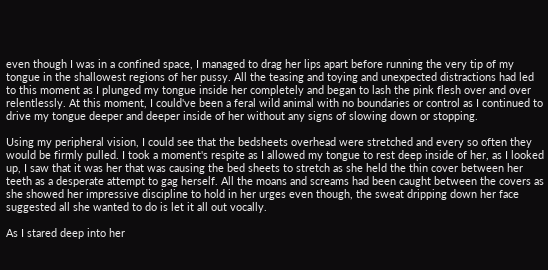even though I was in a confined space, I managed to drag her lips apart before running the very tip of my tongue in the shallowest regions of her pussy. All the teasing and toying and unexpected distractions had led to this moment as I plunged my tongue inside her completely and began to lash the pink flesh over and over relentlessly. At this moment, I could've been a feral wild animal with no boundaries or control as I continued to drive my tongue deeper and deeper inside of her without any signs of slowing down or stopping.

Using my peripheral vision, I could see that the bedsheets overhead were stretched and every so often they would be firmly pulled. I took a moment's respite as I allowed my tongue to rest deep inside of her, as I looked up, I saw that it was her that was causing the bed sheets to stretch as she held the thin cover between her teeth as a desperate attempt to gag herself. All the moans and screams had been caught between the covers as she showed her impressive discipline to hold in her urges even though, the sweat dripping down her face suggested all she wanted to do is let it all out vocally.

As I stared deep into her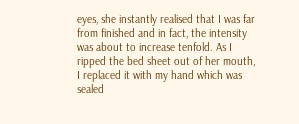eyes, she instantly realised that I was far from finished and in fact, the intensity was about to increase tenfold. As I ripped the bed sheet out of her mouth, I replaced it with my hand which was sealed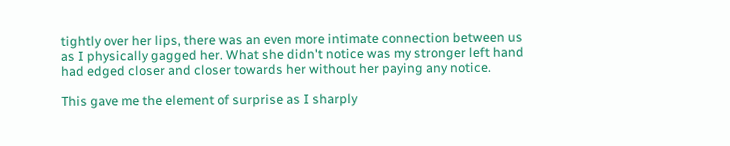tightly over her lips, there was an even more intimate connection between us as I physically gagged her. What she didn't notice was my stronger left hand had edged closer and closer towards her without her paying any notice.

This gave me the element of surprise as I sharply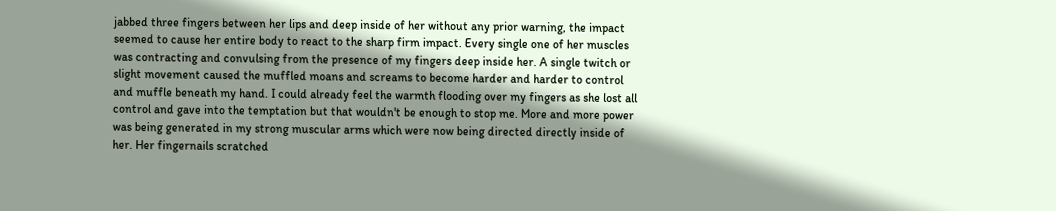jabbed three fingers between her lips and deep inside of her without any prior warning, the impact seemed to cause her entire body to react to the sharp firm impact. Every single one of her muscles was contracting and convulsing from the presence of my fingers deep inside her. A single twitch or slight movement caused the muffled moans and screams to become harder and harder to control and muffle beneath my hand. I could already feel the warmth flooding over my fingers as she lost all control and gave into the temptation but that wouldn't be enough to stop me. More and more power was being generated in my strong muscular arms which were now being directed directly inside of her. Her fingernails scratched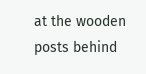at the wooden posts behind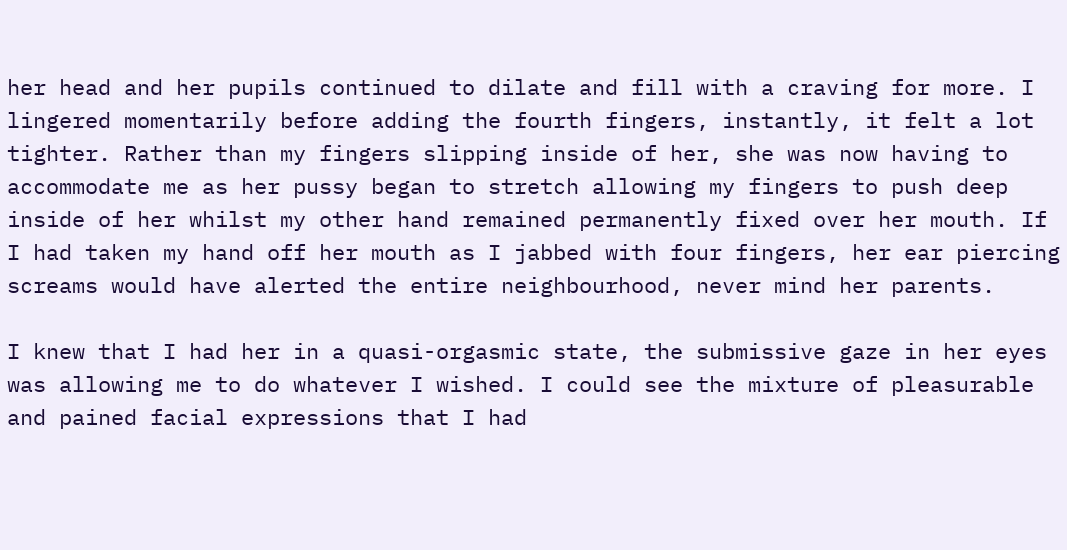her head and her pupils continued to dilate and fill with a craving for more. I lingered momentarily before adding the fourth fingers, instantly, it felt a lot tighter. Rather than my fingers slipping inside of her, she was now having to accommodate me as her pussy began to stretch allowing my fingers to push deep inside of her whilst my other hand remained permanently fixed over her mouth. If I had taken my hand off her mouth as I jabbed with four fingers, her ear piercing screams would have alerted the entire neighbourhood, never mind her parents.

I knew that I had her in a quasi-orgasmic state, the submissive gaze in her eyes was allowing me to do whatever I wished. I could see the mixture of pleasurable and pained facial expressions that I had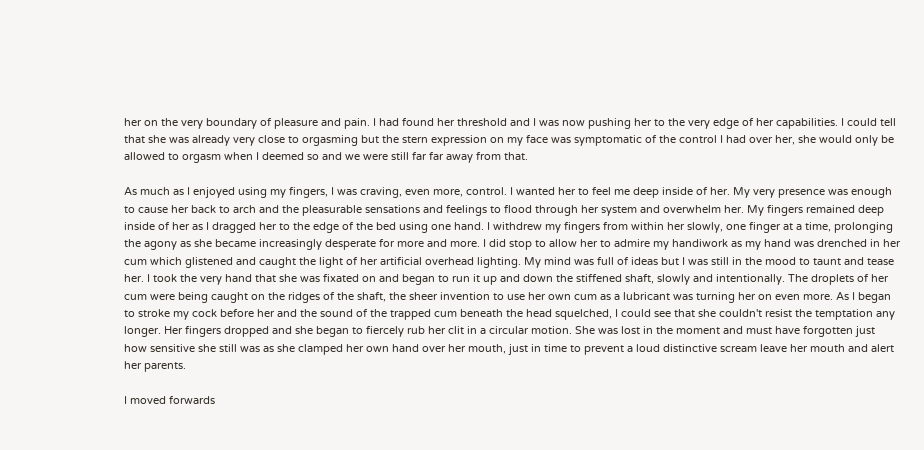her on the very boundary of pleasure and pain. I had found her threshold and I was now pushing her to the very edge of her capabilities. I could tell that she was already very close to orgasming but the stern expression on my face was symptomatic of the control I had over her, she would only be allowed to orgasm when I deemed so and we were still far far away from that.

As much as I enjoyed using my fingers, I was craving, even more, control. I wanted her to feel me deep inside of her. My very presence was enough to cause her back to arch and the pleasurable sensations and feelings to flood through her system and overwhelm her. My fingers remained deep inside of her as I dragged her to the edge of the bed using one hand. I withdrew my fingers from within her slowly, one finger at a time, prolonging the agony as she became increasingly desperate for more and more. I did stop to allow her to admire my handiwork as my hand was drenched in her cum which glistened and caught the light of her artificial overhead lighting. My mind was full of ideas but I was still in the mood to taunt and tease her. I took the very hand that she was fixated on and began to run it up and down the stiffened shaft, slowly and intentionally. The droplets of her cum were being caught on the ridges of the shaft, the sheer invention to use her own cum as a lubricant was turning her on even more. As I began to stroke my cock before her and the sound of the trapped cum beneath the head squelched, I could see that she couldn't resist the temptation any longer. Her fingers dropped and she began to fiercely rub her clit in a circular motion. She was lost in the moment and must have forgotten just how sensitive she still was as she clamped her own hand over her mouth, just in time to prevent a loud distinctive scream leave her mouth and alert her parents.

I moved forwards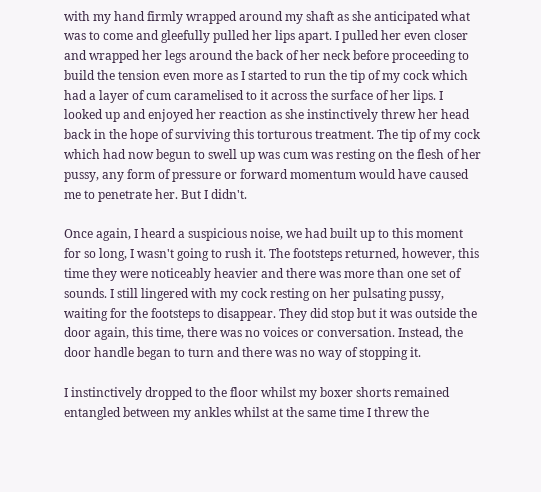with my hand firmly wrapped around my shaft as she anticipated what was to come and gleefully pulled her lips apart. I pulled her even closer and wrapped her legs around the back of her neck before proceeding to build the tension even more as I started to run the tip of my cock which had a layer of cum caramelised to it across the surface of her lips. I looked up and enjoyed her reaction as she instinctively threw her head back in the hope of surviving this torturous treatment. The tip of my cock which had now begun to swell up was cum was resting on the flesh of her pussy, any form of pressure or forward momentum would have caused me to penetrate her. But I didn't.

Once again, I heard a suspicious noise, we had built up to this moment for so long, I wasn't going to rush it. The footsteps returned, however, this time they were noticeably heavier and there was more than one set of sounds. I still lingered with my cock resting on her pulsating pussy, waiting for the footsteps to disappear. They did stop but it was outside the door again, this time, there was no voices or conversation. Instead, the door handle began to turn and there was no way of stopping it.

I instinctively dropped to the floor whilst my boxer shorts remained entangled between my ankles whilst at the same time I threw the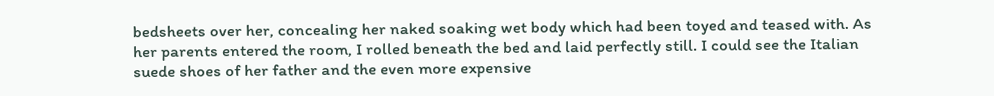bedsheets over her, concealing her naked soaking wet body which had been toyed and teased with. As her parents entered the room, I rolled beneath the bed and laid perfectly still. I could see the Italian suede shoes of her father and the even more expensive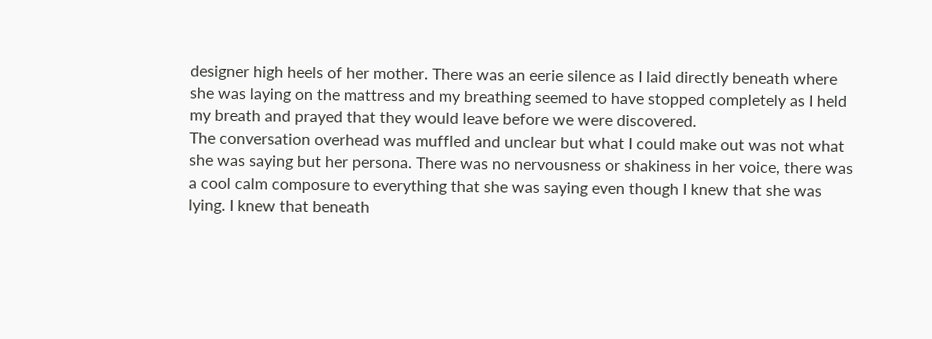designer high heels of her mother. There was an eerie silence as I laid directly beneath where she was laying on the mattress and my breathing seemed to have stopped completely as I held my breath and prayed that they would leave before we were discovered.
The conversation overhead was muffled and unclear but what I could make out was not what she was saying but her persona. There was no nervousness or shakiness in her voice, there was a cool calm composure to everything that she was saying even though I knew that she was lying. I knew that beneath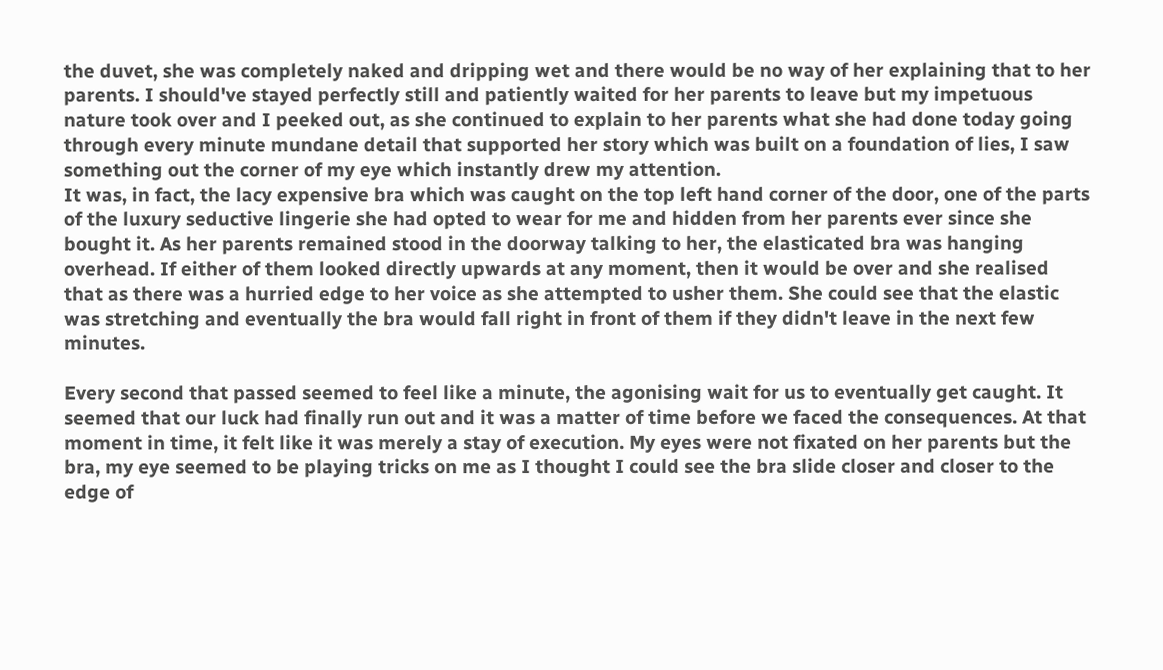the duvet, she was completely naked and dripping wet and there would be no way of her explaining that to her parents. I should've stayed perfectly still and patiently waited for her parents to leave but my impetuous nature took over and I peeked out, as she continued to explain to her parents what she had done today going through every minute mundane detail that supported her story which was built on a foundation of lies, I saw something out the corner of my eye which instantly drew my attention.
It was, in fact, the lacy expensive bra which was caught on the top left hand corner of the door, one of the parts of the luxury seductive lingerie she had opted to wear for me and hidden from her parents ever since she bought it. As her parents remained stood in the doorway talking to her, the elasticated bra was hanging overhead. If either of them looked directly upwards at any moment, then it would be over and she realised that as there was a hurried edge to her voice as she attempted to usher them. She could see that the elastic was stretching and eventually the bra would fall right in front of them if they didn't leave in the next few minutes.

Every second that passed seemed to feel like a minute, the agonising wait for us to eventually get caught. It seemed that our luck had finally run out and it was a matter of time before we faced the consequences. At that moment in time, it felt like it was merely a stay of execution. My eyes were not fixated on her parents but the bra, my eye seemed to be playing tricks on me as I thought I could see the bra slide closer and closer to the edge of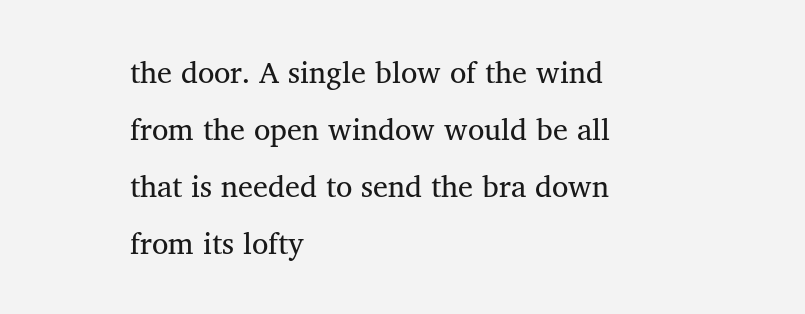the door. A single blow of the wind from the open window would be all that is needed to send the bra down from its lofty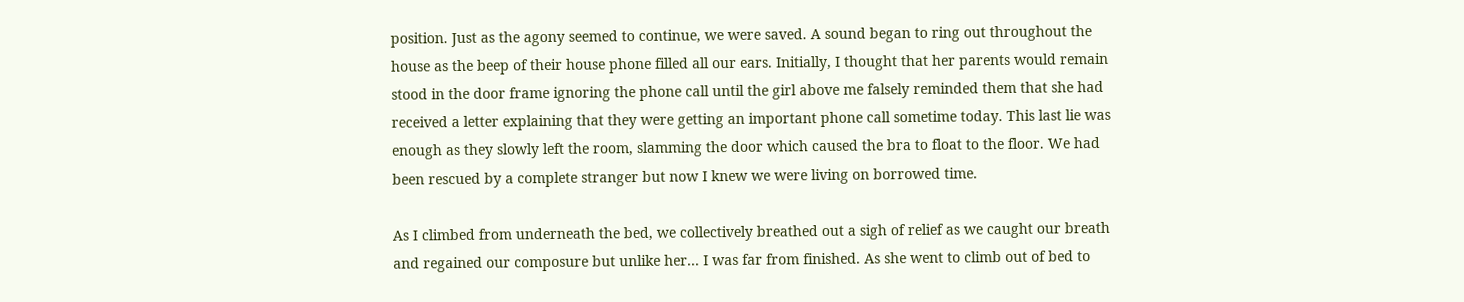position. Just as the agony seemed to continue, we were saved. A sound began to ring out throughout the house as the beep of their house phone filled all our ears. Initially, I thought that her parents would remain stood in the door frame ignoring the phone call until the girl above me falsely reminded them that she had received a letter explaining that they were getting an important phone call sometime today. This last lie was enough as they slowly left the room, slamming the door which caused the bra to float to the floor. We had been rescued by a complete stranger but now I knew we were living on borrowed time.

As I climbed from underneath the bed, we collectively breathed out a sigh of relief as we caught our breath and regained our composure but unlike her... I was far from finished. As she went to climb out of bed to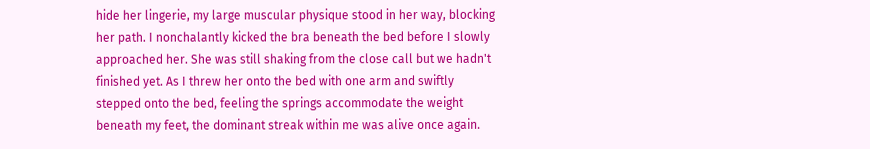hide her lingerie, my large muscular physique stood in her way, blocking her path. I nonchalantly kicked the bra beneath the bed before I slowly approached her. She was still shaking from the close call but we hadn't finished yet. As I threw her onto the bed with one arm and swiftly stepped onto the bed, feeling the springs accommodate the weight beneath my feet, the dominant streak within me was alive once again.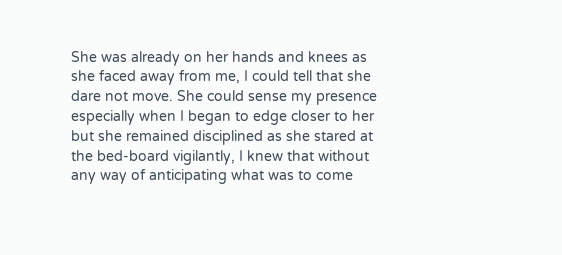She was already on her hands and knees as she faced away from me, I could tell that she dare not move. She could sense my presence especially when I began to edge closer to her but she remained disciplined as she stared at the bed-board vigilantly, I knew that without any way of anticipating what was to come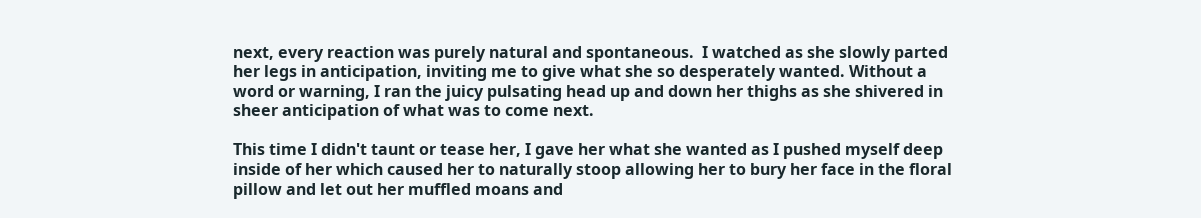next, every reaction was purely natural and spontaneous.  I watched as she slowly parted her legs in anticipation, inviting me to give what she so desperately wanted. Without a word or warning, I ran the juicy pulsating head up and down her thighs as she shivered in sheer anticipation of what was to come next.

This time I didn't taunt or tease her, I gave her what she wanted as I pushed myself deep inside of her which caused her to naturally stoop allowing her to bury her face in the floral pillow and let out her muffled moans and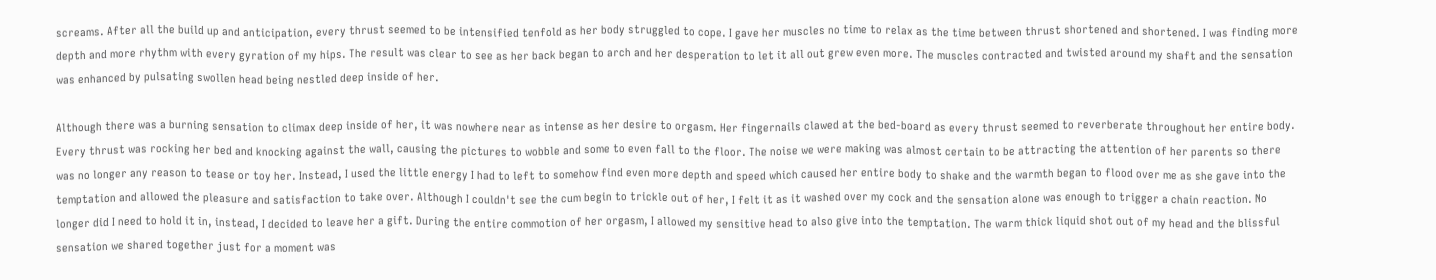screams. After all the build up and anticipation, every thrust seemed to be intensified tenfold as her body struggled to cope. I gave her muscles no time to relax as the time between thrust shortened and shortened. I was finding more depth and more rhythm with every gyration of my hips. The result was clear to see as her back began to arch and her desperation to let it all out grew even more. The muscles contracted and twisted around my shaft and the sensation was enhanced by pulsating swollen head being nestled deep inside of her.

Although there was a burning sensation to climax deep inside of her, it was nowhere near as intense as her desire to orgasm. Her fingernails clawed at the bed-board as every thrust seemed to reverberate throughout her entire body. Every thrust was rocking her bed and knocking against the wall, causing the pictures to wobble and some to even fall to the floor. The noise we were making was almost certain to be attracting the attention of her parents so there was no longer any reason to tease or toy her. Instead, I used the little energy I had to left to somehow find even more depth and speed which caused her entire body to shake and the warmth began to flood over me as she gave into the temptation and allowed the pleasure and satisfaction to take over. Although I couldn't see the cum begin to trickle out of her, I felt it as it washed over my cock and the sensation alone was enough to trigger a chain reaction. No longer did I need to hold it in, instead, I decided to leave her a gift. During the entire commotion of her orgasm, I allowed my sensitive head to also give into the temptation. The warm thick liquid shot out of my head and the blissful sensation we shared together just for a moment was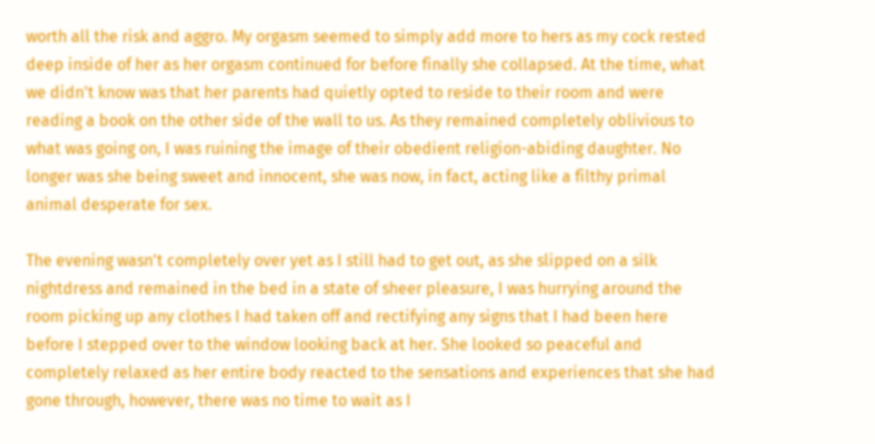worth all the risk and aggro. My orgasm seemed to simply add more to hers as my cock rested deep inside of her as her orgasm continued for before finally she collapsed. At the time, what we didn't know was that her parents had quietly opted to reside to their room and were reading a book on the other side of the wall to us. As they remained completely oblivious to what was going on, I was ruining the image of their obedient religion-abiding daughter. No longer was she being sweet and innocent, she was now, in fact, acting like a filthy primal animal desperate for sex.

The evening wasn't completely over yet as I still had to get out, as she slipped on a silk nightdress and remained in the bed in a state of sheer pleasure, I was hurrying around the room picking up any clothes I had taken off and rectifying any signs that I had been here before I stepped over to the window looking back at her. She looked so peaceful and completely relaxed as her entire body reacted to the sensations and experiences that she had gone through, however, there was no time to wait as I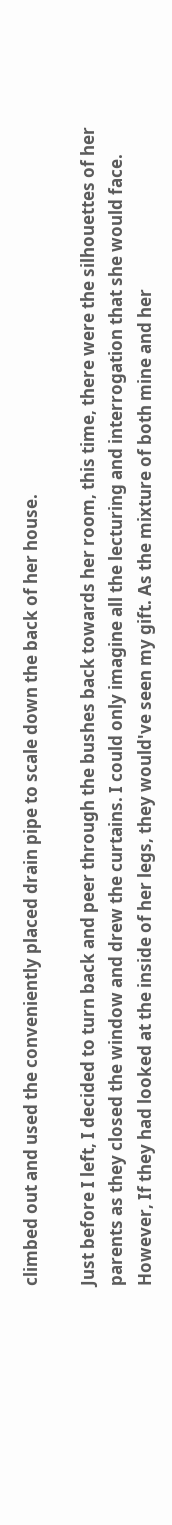climbed out and used the conveniently placed drain pipe to scale down the back of her house.

Just before I left, I decided to turn back and peer through the bushes back towards her room, this time, there were the silhouettes of her parents as they closed the window and drew the curtains. I could only imagine all the lecturing and interrogation that she would face. However, If they had looked at the inside of her legs, they would've seen my gift. As the mixture of both mine and her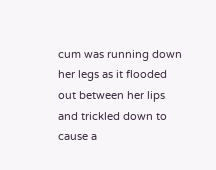cum was running down her legs as it flooded out between her lips and trickled down to cause a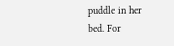puddle in her bed. For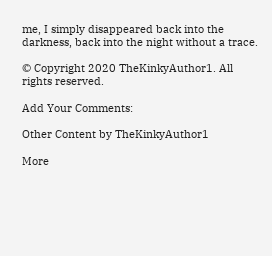me, I simply disappeared back into the darkness, back into the night without a trace.

© Copyright 2020 TheKinkyAuthor1. All rights reserved.

Add Your Comments:

Other Content by TheKinkyAuthor1

More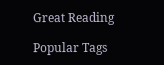Great Reading

Popular Tags